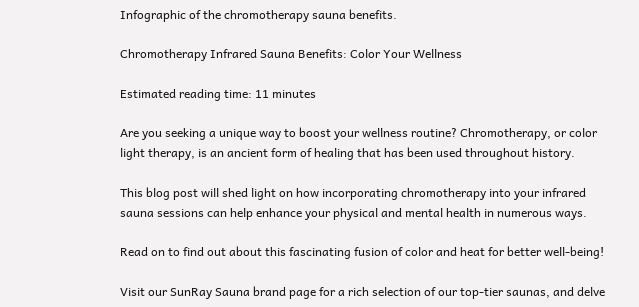Infographic of the chromotherapy sauna benefits.

Chromotherapy Infrared Sauna Benefits: Color Your Wellness

Estimated reading time: 11 minutes

Are you seeking a unique way to boost your wellness routine? Chromotherapy, or color light therapy, is an ancient form of healing that has been used throughout history.

This blog post will shed light on how incorporating chromotherapy into your infrared sauna sessions can help enhance your physical and mental health in numerous ways.

Read on to find out about this fascinating fusion of color and heat for better well-being!

Visit our SunRay Sauna brand page for a rich selection of our top-tier saunas, and delve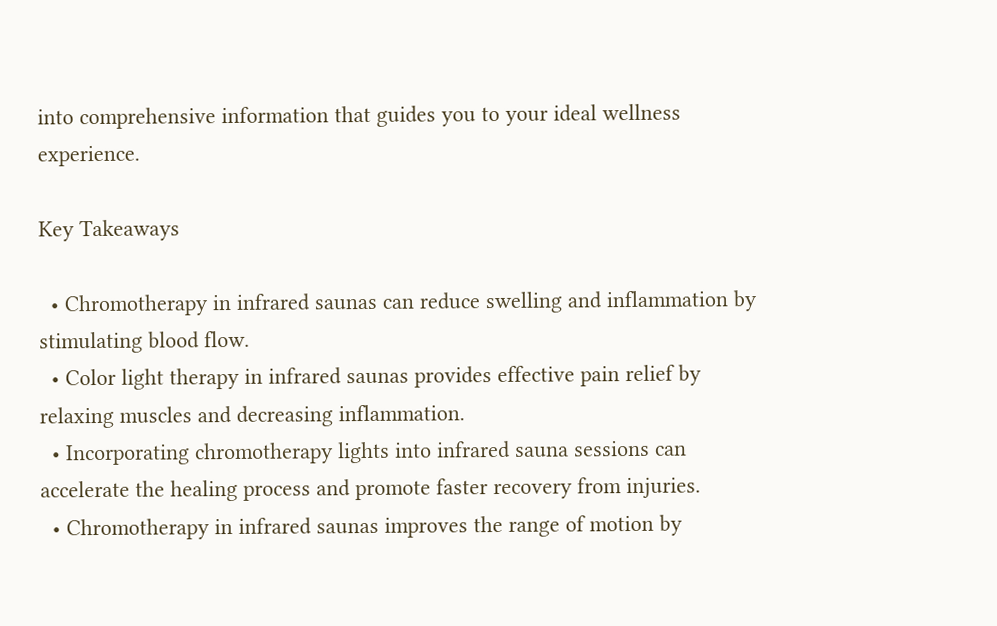into comprehensive information that guides you to your ideal wellness experience.

Key Takeaways

  • Chromotherapy in infrared saunas can reduce swelling and inflammation by stimulating blood flow.
  • Color light therapy in infrared saunas provides effective pain relief by relaxing muscles and decreasing inflammation.
  • Incorporating chromotherapy lights into infrared sauna sessions can accelerate the healing process and promote faster recovery from injuries.
  • Chromotherapy in infrared saunas improves the range of motion by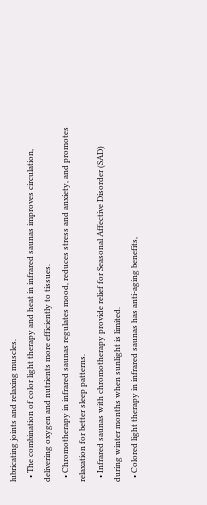lubricating joints and relaxing muscles.
  • The combination of color light therapy and heat in infrared saunas improves circulation, delivering oxygen and nutrients more efficiently to tissues.
  • Chromotherapy in infrared saunas regulates mood, reduces stress and anxiety, and promotes relaxation for better sleep patterns.
  • Infrared saunas with chromotherapy provide relief for Seasonal Affective Disorder (SAD) during winter months when sunlight is limited.
  • Colored light therapy in infrared saunas has anti-aging benefits,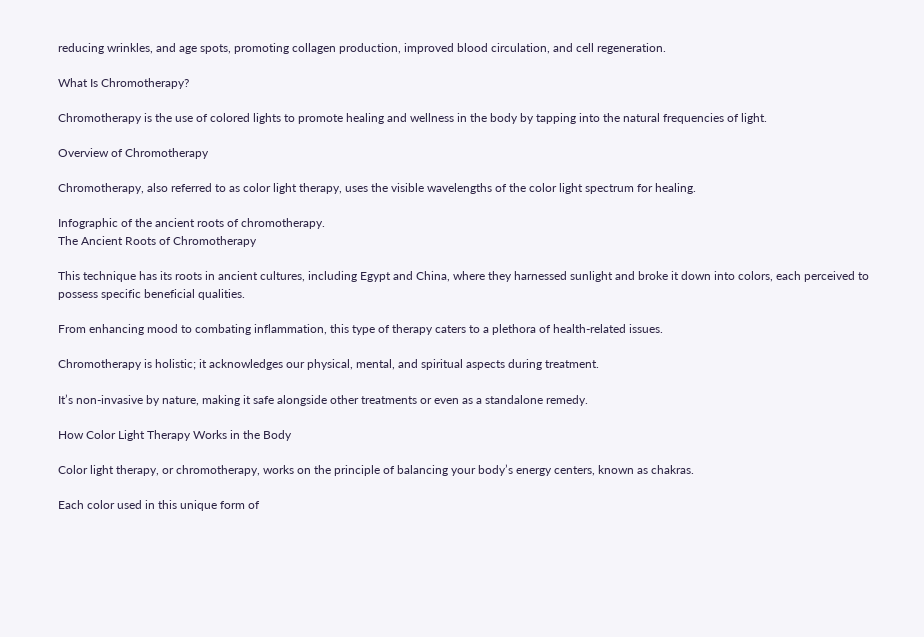reducing wrinkles, and age spots, promoting collagen production, improved blood circulation, and cell regeneration.

What Is Chromotherapy?

Chromotherapy is the use of colored lights to promote healing and wellness in the body by tapping into the natural frequencies of light.

Overview of Chromotherapy

Chromotherapy, also referred to as color light therapy, uses the visible wavelengths of the color light spectrum for healing.

Infographic of the ancient roots of chromotherapy.
The Ancient Roots of Chromotherapy

This technique has its roots in ancient cultures, including Egypt and China, where they harnessed sunlight and broke it down into colors, each perceived to possess specific beneficial qualities.

From enhancing mood to combating inflammation, this type of therapy caters to a plethora of health-related issues.

Chromotherapy is holistic; it acknowledges our physical, mental, and spiritual aspects during treatment.

It’s non-invasive by nature, making it safe alongside other treatments or even as a standalone remedy.

How Color Light Therapy Works in the Body

Color light therapy, or chromotherapy, works on the principle of balancing your body’s energy centers, known as chakras.

Each color used in this unique form of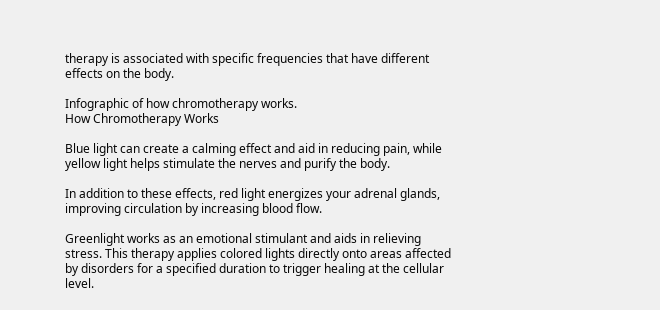therapy is associated with specific frequencies that have different effects on the body.

Infographic of how chromotherapy works.
How Chromotherapy Works

Blue light can create a calming effect and aid in reducing pain, while yellow light helps stimulate the nerves and purify the body.

In addition to these effects, red light energizes your adrenal glands, improving circulation by increasing blood flow.

Greenlight works as an emotional stimulant and aids in relieving stress. This therapy applies colored lights directly onto areas affected by disorders for a specified duration to trigger healing at the cellular level.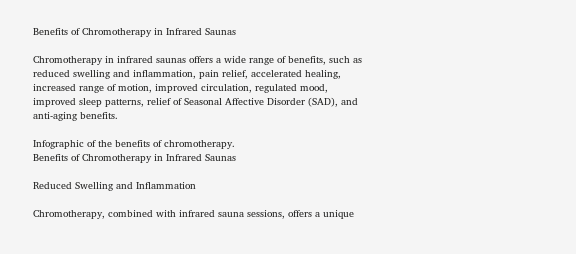Benefits of Chromotherapy in Infrared Saunas

Chromotherapy in infrared saunas offers a wide range of benefits, such as reduced swelling and inflammation, pain relief, accelerated healing, increased range of motion, improved circulation, regulated mood, improved sleep patterns, relief of Seasonal Affective Disorder (SAD), and anti-aging benefits.

Infographic of the benefits of chromotherapy.
Benefits of Chromotherapy in Infrared Saunas

Reduced Swelling and Inflammation

Chromotherapy, combined with infrared sauna sessions, offers a unique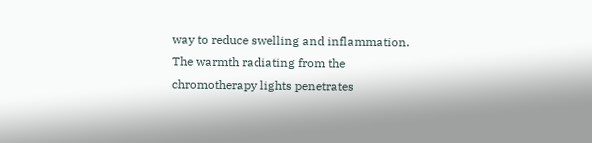way to reduce swelling and inflammation. The warmth radiating from the chromotherapy lights penetrates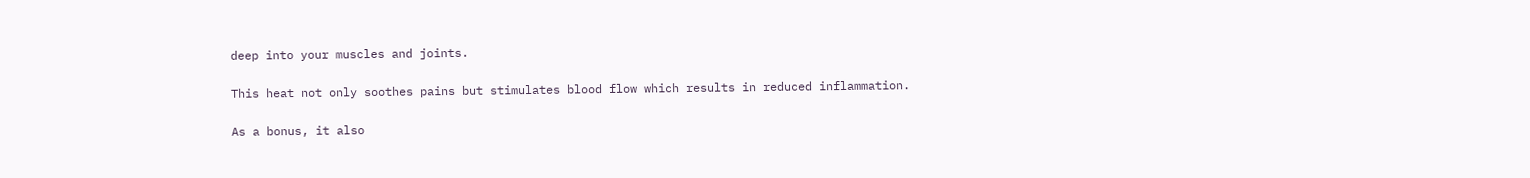deep into your muscles and joints.

This heat not only soothes pains but stimulates blood flow which results in reduced inflammation.

As a bonus, it also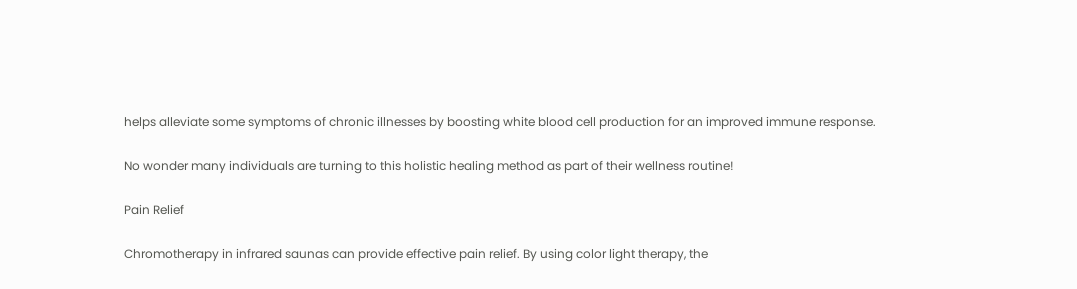helps alleviate some symptoms of chronic illnesses by boosting white blood cell production for an improved immune response.

No wonder many individuals are turning to this holistic healing method as part of their wellness routine!

Pain Relief

Chromotherapy in infrared saunas can provide effective pain relief. By using color light therapy, the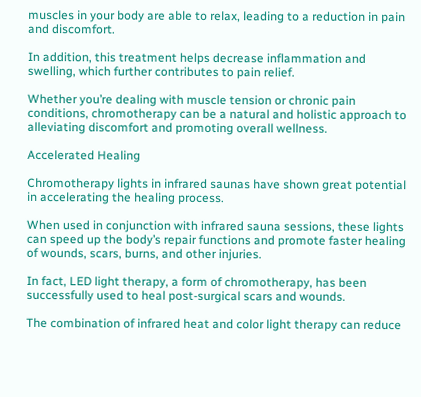muscles in your body are able to relax, leading to a reduction in pain and discomfort.

In addition, this treatment helps decrease inflammation and swelling, which further contributes to pain relief.

Whether you’re dealing with muscle tension or chronic pain conditions, chromotherapy can be a natural and holistic approach to alleviating discomfort and promoting overall wellness.

Accelerated Healing

Chromotherapy lights in infrared saunas have shown great potential in accelerating the healing process.

When used in conjunction with infrared sauna sessions, these lights can speed up the body’s repair functions and promote faster healing of wounds, scars, burns, and other injuries.

In fact, LED light therapy, a form of chromotherapy, has been successfully used to heal post-surgical scars and wounds.

The combination of infrared heat and color light therapy can reduce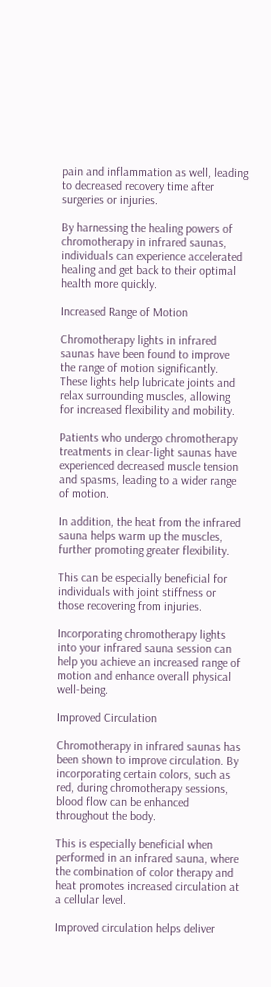pain and inflammation as well, leading to decreased recovery time after surgeries or injuries.

By harnessing the healing powers of chromotherapy in infrared saunas, individuals can experience accelerated healing and get back to their optimal health more quickly.

Increased Range of Motion

Chromotherapy lights in infrared saunas have been found to improve the range of motion significantly. These lights help lubricate joints and relax surrounding muscles, allowing for increased flexibility and mobility.

Patients who undergo chromotherapy treatments in clear-light saunas have experienced decreased muscle tension and spasms, leading to a wider range of motion.

In addition, the heat from the infrared sauna helps warm up the muscles, further promoting greater flexibility.

This can be especially beneficial for individuals with joint stiffness or those recovering from injuries.

Incorporating chromotherapy lights into your infrared sauna session can help you achieve an increased range of motion and enhance overall physical well-being.

Improved Circulation

Chromotherapy in infrared saunas has been shown to improve circulation. By incorporating certain colors, such as red, during chromotherapy sessions, blood flow can be enhanced throughout the body.

This is especially beneficial when performed in an infrared sauna, where the combination of color therapy and heat promotes increased circulation at a cellular level.

Improved circulation helps deliver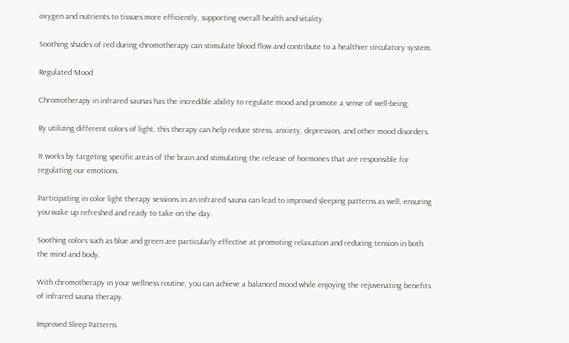oxygen and nutrients to tissues more efficiently, supporting overall health and vitality.

Soothing shades of red during chromotherapy can stimulate blood flow and contribute to a healthier circulatory system.

Regulated Mood

Chromotherapy in infrared saunas has the incredible ability to regulate mood and promote a sense of well-being.

By utilizing different colors of light, this therapy can help reduce stress, anxiety, depression, and other mood disorders.

It works by targeting specific areas of the brain and stimulating the release of hormones that are responsible for regulating our emotions.

Participating in color light therapy sessions in an infrared sauna can lead to improved sleeping patterns as well, ensuring you wake up refreshed and ready to take on the day.

Soothing colors such as blue and green are particularly effective at promoting relaxation and reducing tension in both the mind and body.

With chromotherapy in your wellness routine, you can achieve a balanced mood while enjoying the rejuvenating benefits of infrared sauna therapy.

Improved Sleep Patterns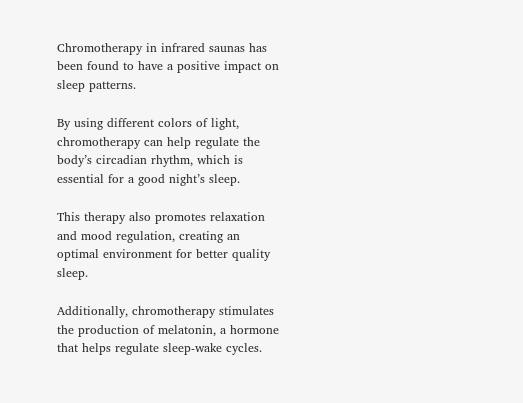Chromotherapy in infrared saunas has been found to have a positive impact on sleep patterns.

By using different colors of light, chromotherapy can help regulate the body’s circadian rhythm, which is essential for a good night’s sleep.

This therapy also promotes relaxation and mood regulation, creating an optimal environment for better quality sleep.

Additionally, chromotherapy stimulates the production of melatonin, a hormone that helps regulate sleep-wake cycles.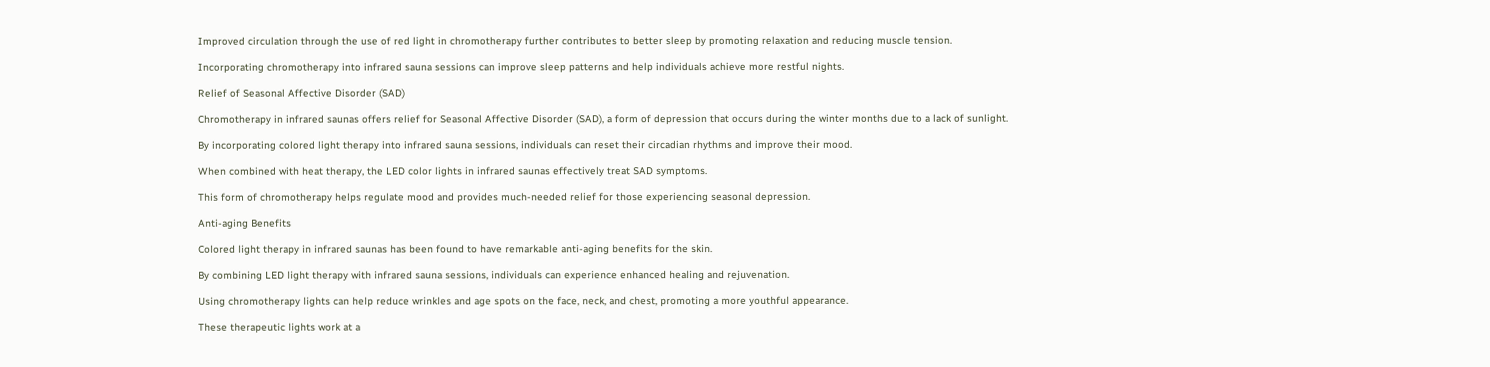Improved circulation through the use of red light in chromotherapy further contributes to better sleep by promoting relaxation and reducing muscle tension.

Incorporating chromotherapy into infrared sauna sessions can improve sleep patterns and help individuals achieve more restful nights.

Relief of Seasonal Affective Disorder (SAD)

Chromotherapy in infrared saunas offers relief for Seasonal Affective Disorder (SAD), a form of depression that occurs during the winter months due to a lack of sunlight.

By incorporating colored light therapy into infrared sauna sessions, individuals can reset their circadian rhythms and improve their mood.

When combined with heat therapy, the LED color lights in infrared saunas effectively treat SAD symptoms.

This form of chromotherapy helps regulate mood and provides much-needed relief for those experiencing seasonal depression.

Anti-aging Benefits

Colored light therapy in infrared saunas has been found to have remarkable anti-aging benefits for the skin.

By combining LED light therapy with infrared sauna sessions, individuals can experience enhanced healing and rejuvenation.

Using chromotherapy lights can help reduce wrinkles and age spots on the face, neck, and chest, promoting a more youthful appearance.

These therapeutic lights work at a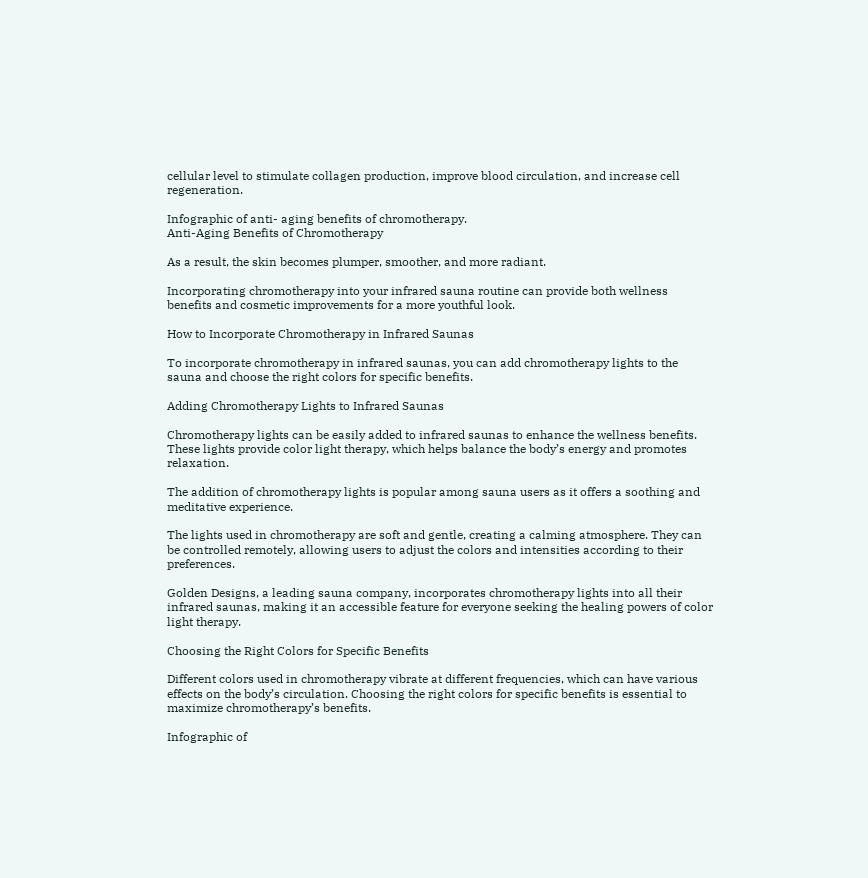cellular level to stimulate collagen production, improve blood circulation, and increase cell regeneration.

Infographic of anti- aging benefits of chromotherapy.
Anti-Aging Benefits of Chromotherapy

As a result, the skin becomes plumper, smoother, and more radiant.

Incorporating chromotherapy into your infrared sauna routine can provide both wellness benefits and cosmetic improvements for a more youthful look.

How to Incorporate Chromotherapy in Infrared Saunas

To incorporate chromotherapy in infrared saunas, you can add chromotherapy lights to the sauna and choose the right colors for specific benefits.

Adding Chromotherapy Lights to Infrared Saunas

Chromotherapy lights can be easily added to infrared saunas to enhance the wellness benefits. These lights provide color light therapy, which helps balance the body’s energy and promotes relaxation.

The addition of chromotherapy lights is popular among sauna users as it offers a soothing and meditative experience.

The lights used in chromotherapy are soft and gentle, creating a calming atmosphere. They can be controlled remotely, allowing users to adjust the colors and intensities according to their preferences.

Golden Designs, a leading sauna company, incorporates chromotherapy lights into all their infrared saunas, making it an accessible feature for everyone seeking the healing powers of color light therapy.

Choosing the Right Colors for Specific Benefits

Different colors used in chromotherapy vibrate at different frequencies, which can have various effects on the body’s circulation. Choosing the right colors for specific benefits is essential to maximize chromotherapy’s benefits.

Infographic of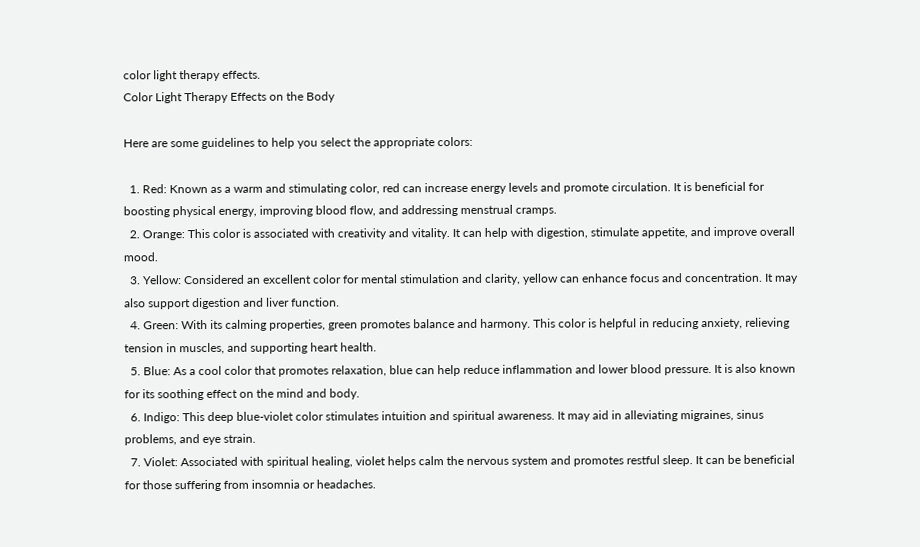color light therapy effects.
Color Light Therapy Effects on the Body

Here are some guidelines to help you select the appropriate colors:

  1. Red: Known as a warm and stimulating color, red can increase energy levels and promote circulation. It is beneficial for boosting physical energy, improving blood flow, and addressing menstrual cramps.
  2. Orange: This color is associated with creativity and vitality. It can help with digestion, stimulate appetite, and improve overall mood.
  3. Yellow: Considered an excellent color for mental stimulation and clarity, yellow can enhance focus and concentration. It may also support digestion and liver function.
  4. Green: With its calming properties, green promotes balance and harmony. This color is helpful in reducing anxiety, relieving tension in muscles, and supporting heart health.
  5. Blue: As a cool color that promotes relaxation, blue can help reduce inflammation and lower blood pressure. It is also known for its soothing effect on the mind and body.
  6. Indigo: This deep blue-violet color stimulates intuition and spiritual awareness. It may aid in alleviating migraines, sinus problems, and eye strain.
  7. Violet: Associated with spiritual healing, violet helps calm the nervous system and promotes restful sleep. It can be beneficial for those suffering from insomnia or headaches.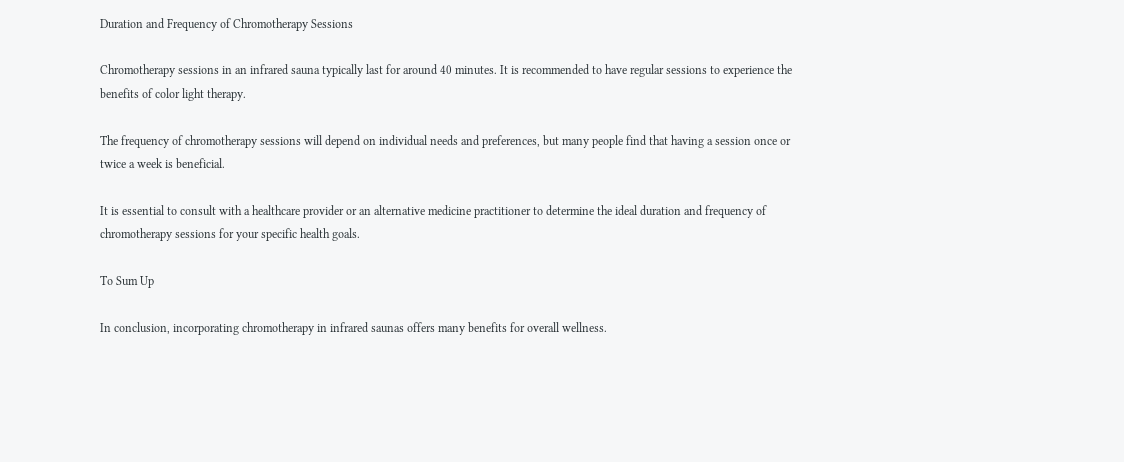Duration and Frequency of Chromotherapy Sessions

Chromotherapy sessions in an infrared sauna typically last for around 40 minutes. It is recommended to have regular sessions to experience the benefits of color light therapy.

The frequency of chromotherapy sessions will depend on individual needs and preferences, but many people find that having a session once or twice a week is beneficial.

It is essential to consult with a healthcare provider or an alternative medicine practitioner to determine the ideal duration and frequency of chromotherapy sessions for your specific health goals.

To Sum Up

In conclusion, incorporating chromotherapy in infrared saunas offers many benefits for overall wellness.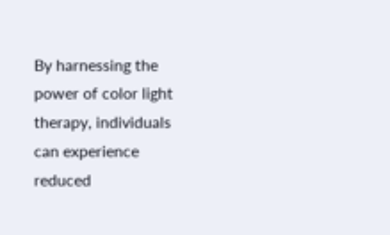By harnessing the power of color light therapy, individuals can experience reduced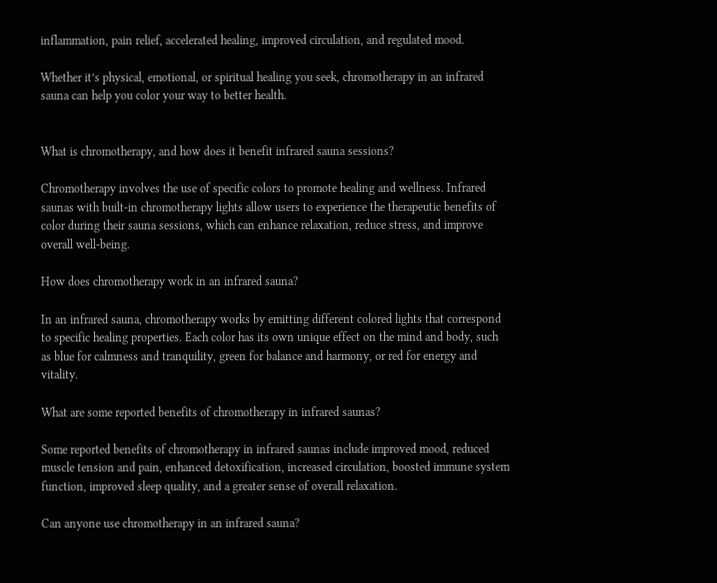inflammation, pain relief, accelerated healing, improved circulation, and regulated mood.

Whether it’s physical, emotional, or spiritual healing you seek, chromotherapy in an infrared sauna can help you color your way to better health.


What is chromotherapy, and how does it benefit infrared sauna sessions?

Chromotherapy involves the use of specific colors to promote healing and wellness. Infrared saunas with built-in chromotherapy lights allow users to experience the therapeutic benefits of color during their sauna sessions, which can enhance relaxation, reduce stress, and improve overall well-being.

How does chromotherapy work in an infrared sauna?

In an infrared sauna, chromotherapy works by emitting different colored lights that correspond to specific healing properties. Each color has its own unique effect on the mind and body, such as blue for calmness and tranquility, green for balance and harmony, or red for energy and vitality.

What are some reported benefits of chromotherapy in infrared saunas?

Some reported benefits of chromotherapy in infrared saunas include improved mood, reduced muscle tension and pain, enhanced detoxification, increased circulation, boosted immune system function, improved sleep quality, and a greater sense of overall relaxation.

Can anyone use chromotherapy in an infrared sauna?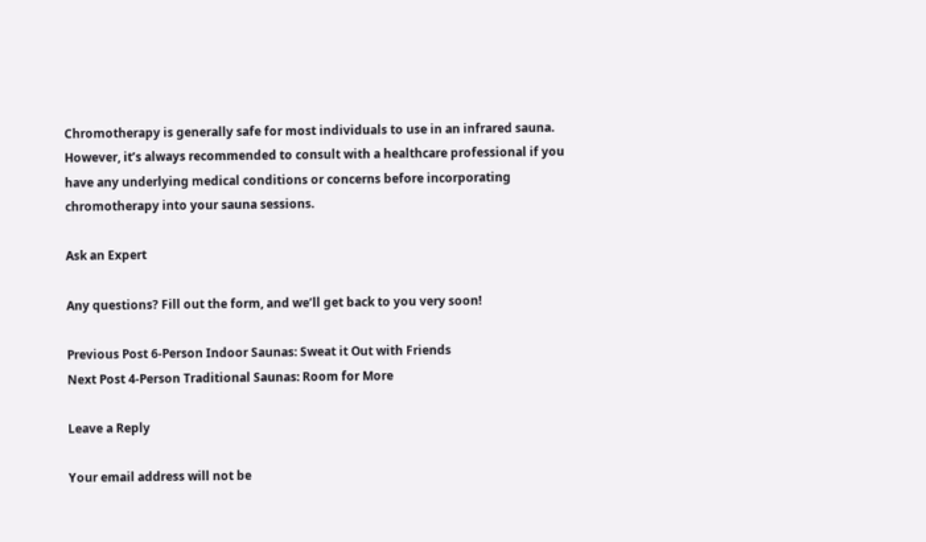Chromotherapy is generally safe for most individuals to use in an infrared sauna. However, it’s always recommended to consult with a healthcare professional if you have any underlying medical conditions or concerns before incorporating chromotherapy into your sauna sessions.

Ask an Expert

Any questions? Fill out the form, and we’ll get back to you very soon!

Previous Post 6-Person Indoor Saunas: Sweat it Out with Friends
Next Post 4-Person Traditional Saunas: Room for More

Leave a Reply

Your email address will not be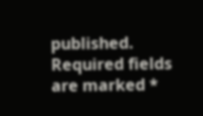published. Required fields are marked *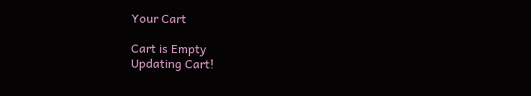Your Cart

Cart is Empty
Updating Cart!